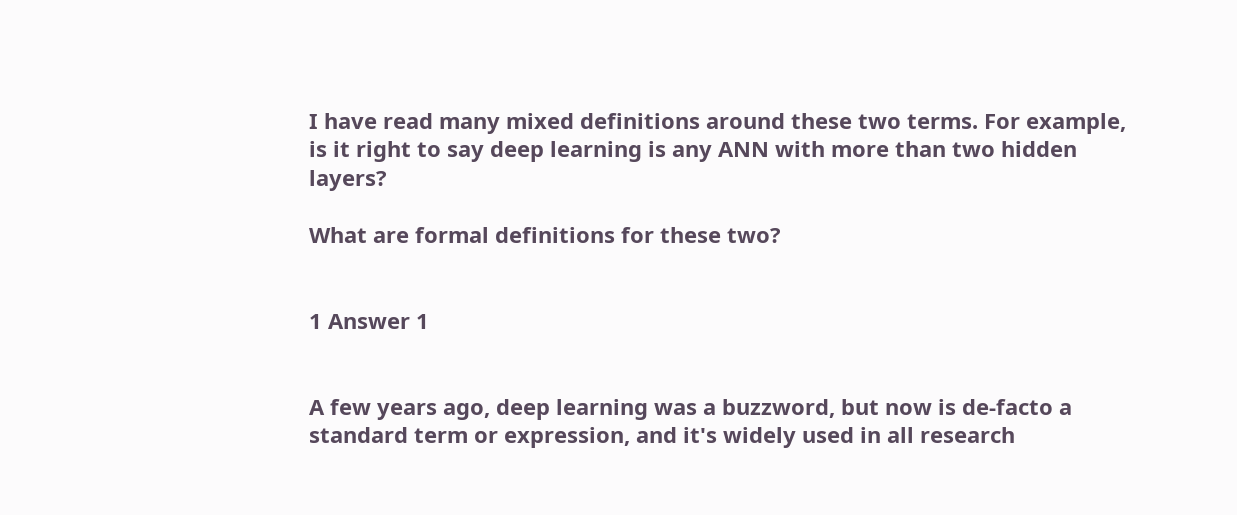I have read many mixed definitions around these two terms. For example, is it right to say deep learning is any ANN with more than two hidden layers?

What are formal definitions for these two?


1 Answer 1


A few years ago, deep learning was a buzzword, but now is de-facto a standard term or expression, and it's widely used in all research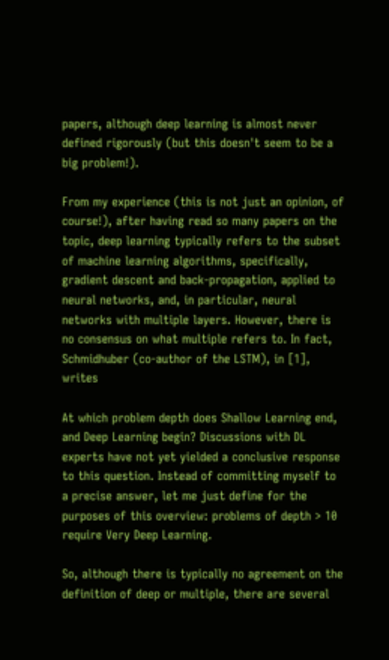papers, although deep learning is almost never defined rigorously (but this doesn't seem to be a big problem!).

From my experience (this is not just an opinion, of course!), after having read so many papers on the topic, deep learning typically refers to the subset of machine learning algorithms, specifically, gradient descent and back-propagation, applied to neural networks, and, in particular, neural networks with multiple layers. However, there is no consensus on what multiple refers to. In fact, Schmidhuber (co-author of the LSTM), in [1], writes

At which problem depth does Shallow Learning end, and Deep Learning begin? Discussions with DL experts have not yet yielded a conclusive response to this question. Instead of committing myself to a precise answer, let me just define for the purposes of this overview: problems of depth > 10 require Very Deep Learning.

So, although there is typically no agreement on the definition of deep or multiple, there are several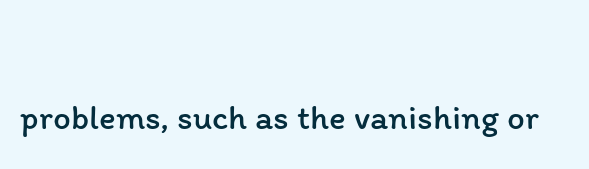problems, such as the vanishing or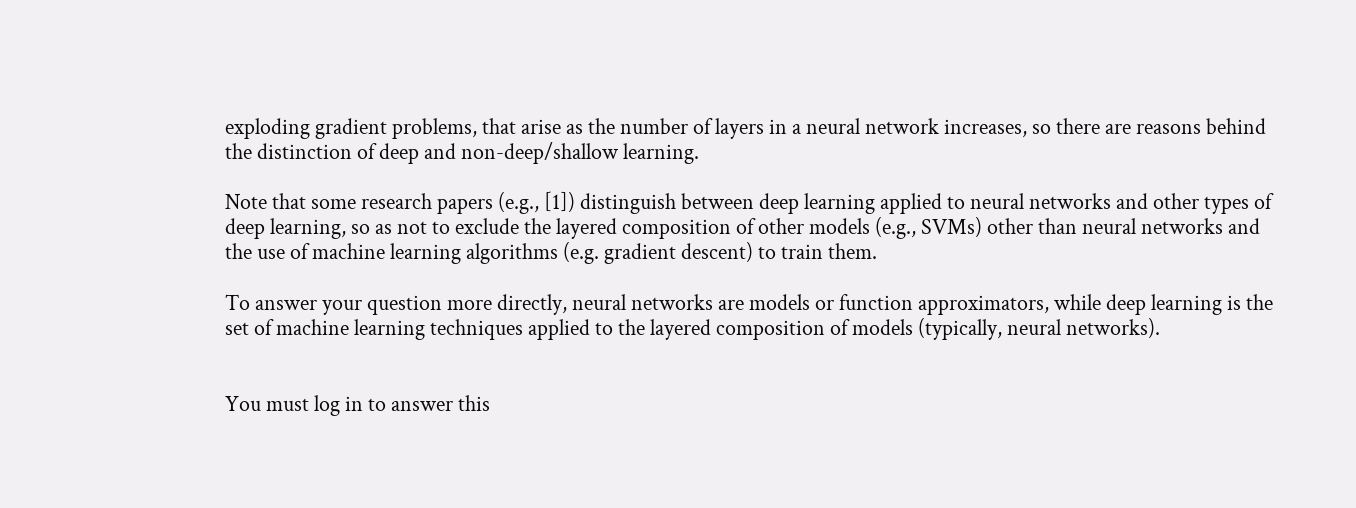exploding gradient problems, that arise as the number of layers in a neural network increases, so there are reasons behind the distinction of deep and non-deep/shallow learning.

Note that some research papers (e.g., [1]) distinguish between deep learning applied to neural networks and other types of deep learning, so as not to exclude the layered composition of other models (e.g., SVMs) other than neural networks and the use of machine learning algorithms (e.g. gradient descent) to train them.

To answer your question more directly, neural networks are models or function approximators, while deep learning is the set of machine learning techniques applied to the layered composition of models (typically, neural networks).


You must log in to answer this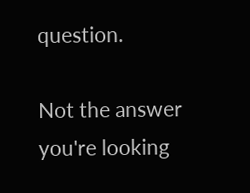question.

Not the answer you're looking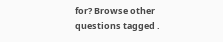for? Browse other questions tagged .